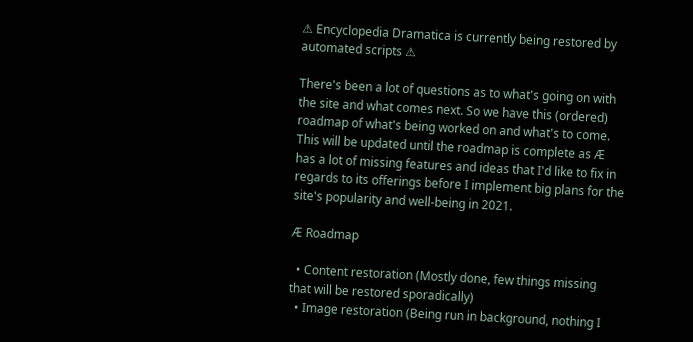⚠ Encyclopedia Dramatica is currently being restored by automated scripts ⚠

There's been a lot of questions as to what's going on with the site and what comes next. So we have this (ordered) roadmap of what's being worked on and what's to come. This will be updated until the roadmap is complete as Æ has a lot of missing features and ideas that I'd like to fix in regards to its offerings before I implement big plans for the site's popularity and well-being in 2021.

Æ Roadmap

  • Content restoration (Mostly done, few things missing that will be restored sporadically)
  • Image restoration (Being run in background, nothing I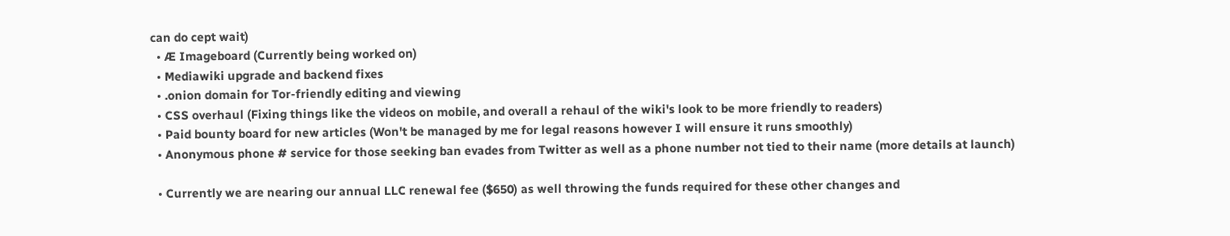can do cept wait)
  • Æ Imageboard (Currently being worked on)
  • Mediawiki upgrade and backend fixes
  • .onion domain for Tor-friendly editing and viewing
  • CSS overhaul (Fixing things like the videos on mobile, and overall a rehaul of the wiki's look to be more friendly to readers)
  • Paid bounty board for new articles (Won't be managed by me for legal reasons however I will ensure it runs smoothly)
  • Anonymous phone # service for those seeking ban evades from Twitter as well as a phone number not tied to their name (more details at launch)

  • Currently we are nearing our annual LLC renewal fee ($650) as well throwing the funds required for these other changes and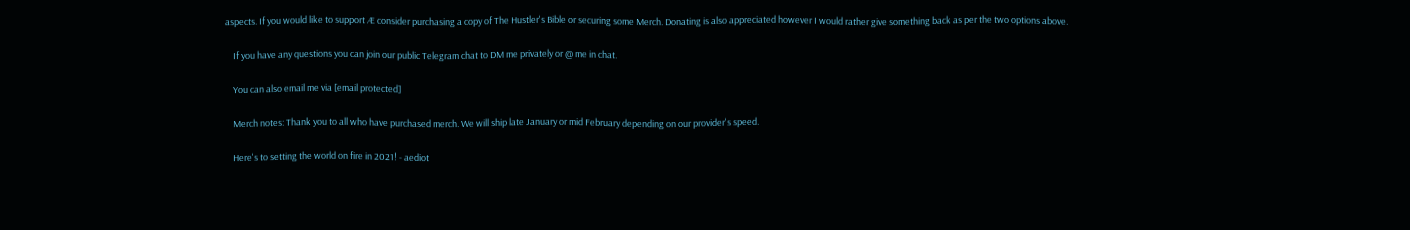aspects. If you would like to support Æ consider purchasing a copy of The Hustler's Bible or securing some Merch. Donating is also appreciated however I would rather give something back as per the two options above.

    If you have any questions you can join our public Telegram chat to DM me privately or @ me in chat.

    You can also email me via [email protected]

    Merch notes: Thank you to all who have purchased merch. We will ship late January or mid February depending on our provider's speed.

    Here's to setting the world on fire in 2021! - aediot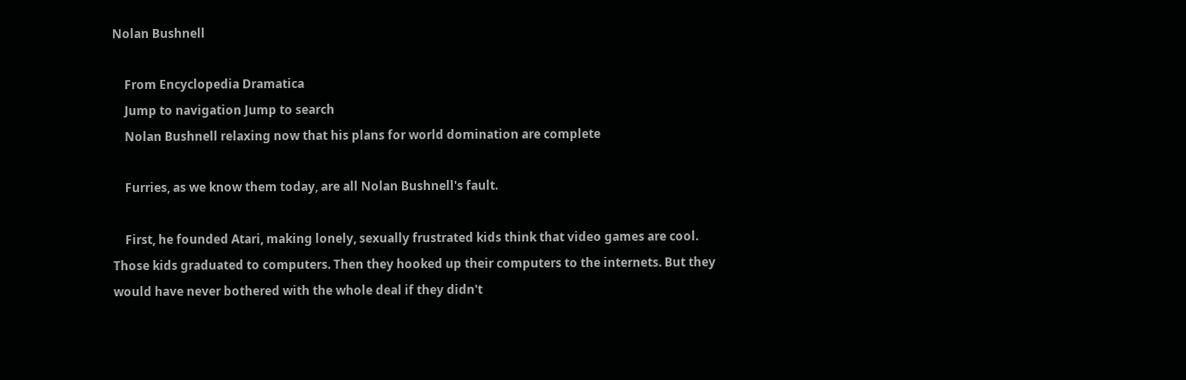Nolan Bushnell

    From Encyclopedia Dramatica
    Jump to navigation Jump to search
    Nolan Bushnell relaxing now that his plans for world domination are complete

    Furries, as we know them today, are all Nolan Bushnell's fault.

    First, he founded Atari, making lonely, sexually frustrated kids think that video games are cool. Those kids graduated to computers. Then they hooked up their computers to the internets. But they would have never bothered with the whole deal if they didn't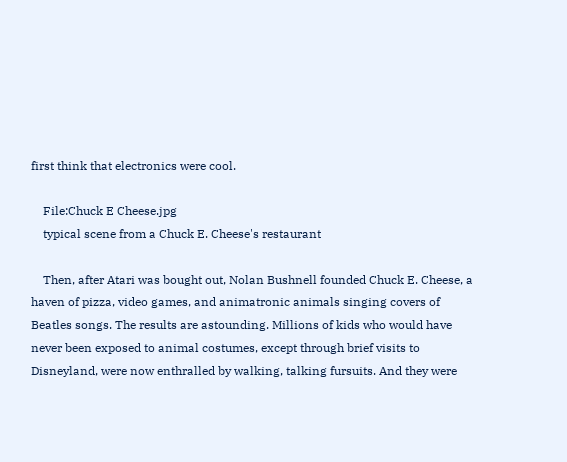first think that electronics were cool.

    File:Chuck E Cheese.jpg
    typical scene from a Chuck E. Cheese's restaurant

    Then, after Atari was bought out, Nolan Bushnell founded Chuck E. Cheese, a haven of pizza, video games, and animatronic animals singing covers of Beatles songs. The results are astounding. Millions of kids who would have never been exposed to animal costumes, except through brief visits to Disneyland, were now enthralled by walking, talking fursuits. And they were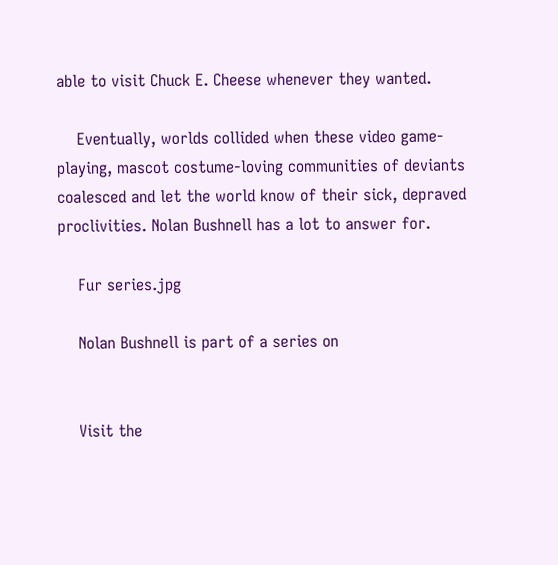able to visit Chuck E. Cheese whenever they wanted.

    Eventually, worlds collided when these video game-playing, mascot costume-loving communities of deviants coalesced and let the world know of their sick, depraved proclivities. Nolan Bushnell has a lot to answer for.

    Fur series.jpg

    Nolan Bushnell is part of a series on


    Visit the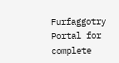Furfaggotry Portal for complete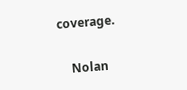coverage.


    Nolan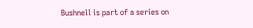Bushnell is part of a series on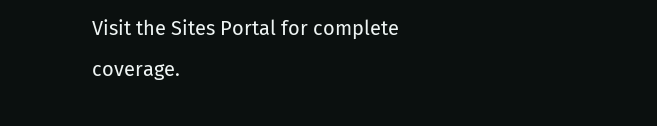Visit the Sites Portal for complete coverage.